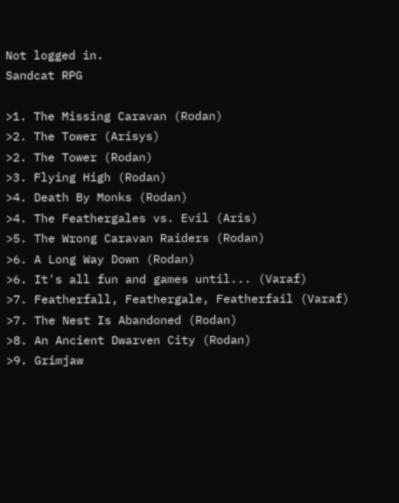Not logged in.
Sandcat RPG

>1. The Missing Caravan (Rodan)
>2. The Tower (Arisys)
>2. The Tower (Rodan)
>3. Flying High (Rodan)
>4. Death By Monks (Rodan)
>4. The Feathergales vs. Evil (Aris)
>5. The Wrong Caravan Raiders (Rodan)
>6. A Long Way Down (Rodan)
>6. It's all fun and games until... (Varaf)
>7. Featherfall, Feathergale, Featherfail (Varaf)
>7. The Nest Is Abandoned (Rodan)
>8. An Ancient Dwarven City (Rodan)
>9. Grimjaw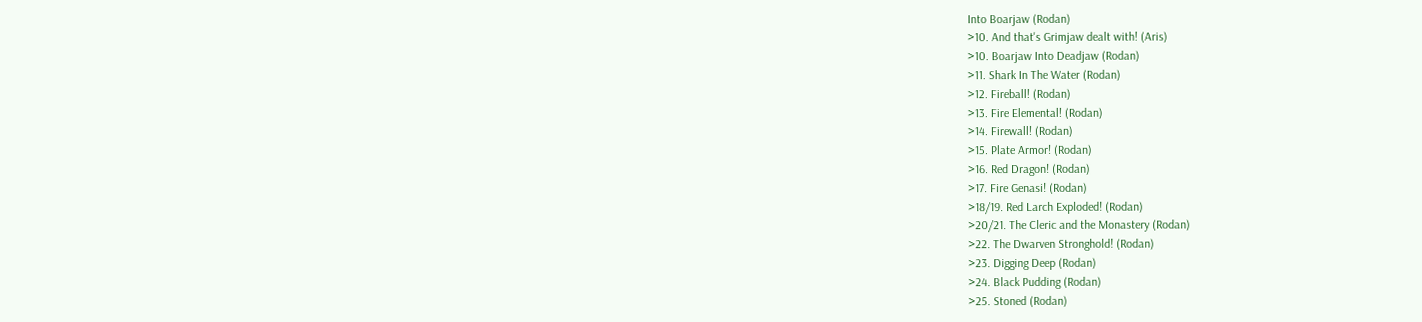Into Boarjaw (Rodan)
>10. And that's Grimjaw dealt with! (Aris)
>10. Boarjaw Into Deadjaw (Rodan)
>11. Shark In The Water (Rodan)
>12. Fireball! (Rodan)
>13. Fire Elemental! (Rodan)
>14. Firewall! (Rodan)
>15. Plate Armor! (Rodan)
>16. Red Dragon! (Rodan)
>17. Fire Genasi! (Rodan)
>18/19. Red Larch Exploded! (Rodan)
>20/21. The Cleric and the Monastery (Rodan)
>22. The Dwarven Stronghold! (Rodan)
>23. Digging Deep (Rodan)
>24. Black Pudding (Rodan)
>25. Stoned (Rodan)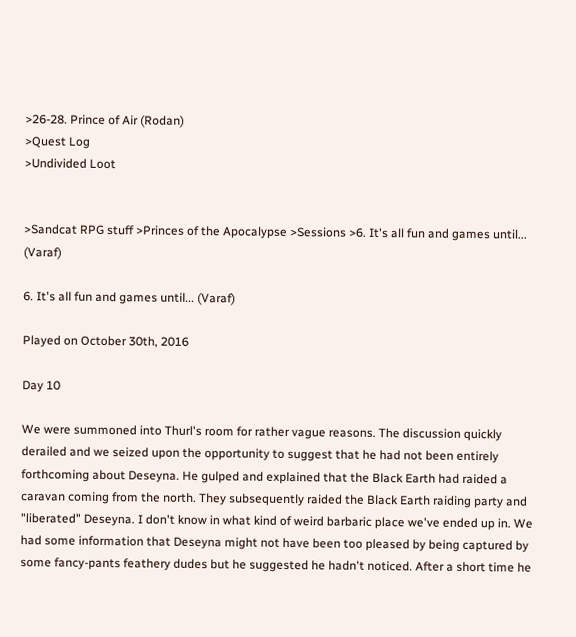>26-28. Prince of Air (Rodan)
>Quest Log
>Undivided Loot


>Sandcat RPG stuff >Princes of the Apocalypse >Sessions >6. It's all fun and games until... (Varaf)

6. It's all fun and games until... (Varaf)

Played on October 30th, 2016

Day 10

We were summoned into Thurl's room for rather vague reasons. The discussion quickly derailed and we seized upon the opportunity to suggest that he had not been entirely forthcoming about Deseyna. He gulped and explained that the Black Earth had raided a caravan coming from the north. They subsequently raided the Black Earth raiding party and "liberated" Deseyna. I don't know in what kind of weird barbaric place we've ended up in. We had some information that Deseyna might not have been too pleased by being captured by some fancy-pants feathery dudes but he suggested he hadn't noticed. After a short time he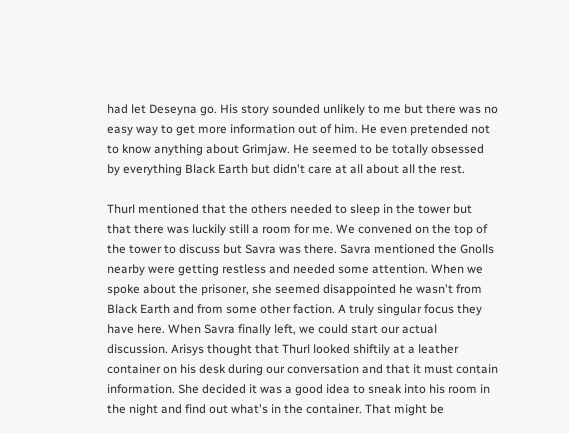had let Deseyna go. His story sounded unlikely to me but there was no easy way to get more information out of him. He even pretended not to know anything about Grimjaw. He seemed to be totally obsessed by everything Black Earth but didn't care at all about all the rest.

Thurl mentioned that the others needed to sleep in the tower but that there was luckily still a room for me. We convened on the top of the tower to discuss but Savra was there. Savra mentioned the Gnolls nearby were getting restless and needed some attention. When we spoke about the prisoner, she seemed disappointed he wasn't from Black Earth and from some other faction. A truly singular focus they have here. When Savra finally left, we could start our actual discussion. Arisys thought that Thurl looked shiftily at a leather container on his desk during our conversation and that it must contain information. She decided it was a good idea to sneak into his room in the night and find out what's in the container. That might be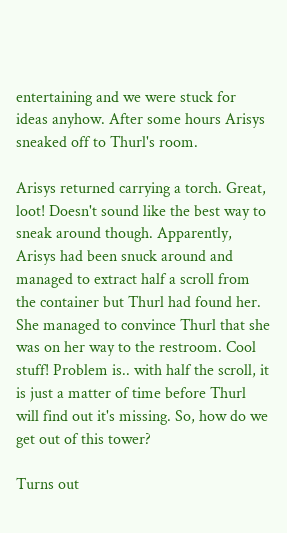entertaining and we were stuck for ideas anyhow. After some hours Arisys sneaked off to Thurl's room.

Arisys returned carrying a torch. Great, loot! Doesn't sound like the best way to sneak around though. Apparently, Arisys had been snuck around and managed to extract half a scroll from the container but Thurl had found her. She managed to convince Thurl that she was on her way to the restroom. Cool stuff! Problem is.. with half the scroll, it is just a matter of time before Thurl will find out it's missing. So, how do we get out of this tower?

Turns out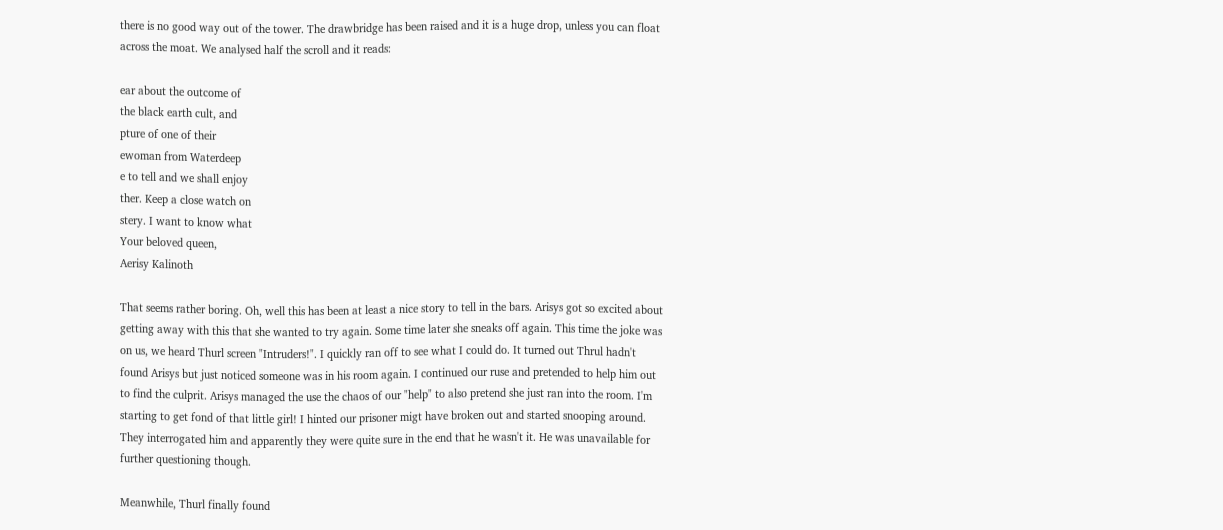there is no good way out of the tower. The drawbridge has been raised and it is a huge drop, unless you can float across the moat. We analysed half the scroll and it reads:

ear about the outcome of
the black earth cult, and
pture of one of their
ewoman from Waterdeep
e to tell and we shall enjoy
ther. Keep a close watch on
stery. I want to know what
Your beloved queen,
Aerisy Kalinoth

That seems rather boring. Oh, well this has been at least a nice story to tell in the bars. Arisys got so excited about getting away with this that she wanted to try again. Some time later she sneaks off again. This time the joke was on us, we heard Thurl screen "Intruders!". I quickly ran off to see what I could do. It turned out Thrul hadn't found Arisys but just noticed someone was in his room again. I continued our ruse and pretended to help him out to find the culprit. Arisys managed the use the chaos of our "help" to also pretend she just ran into the room. I'm starting to get fond of that little girl! I hinted our prisoner migt have broken out and started snooping around. They interrogated him and apparently they were quite sure in the end that he wasn't it. He was unavailable for further questioning though.

Meanwhile, Thurl finally found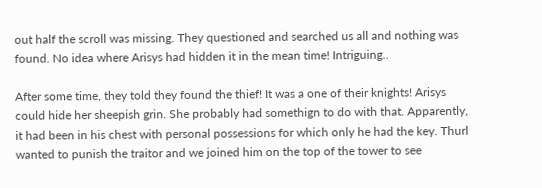out half the scroll was missing. They questioned and searched us all and nothing was found. No idea where Arisys had hidden it in the mean time! Intriguing..

After some time, they told they found the thief! It was a one of their knights! Arisys could hide her sheepish grin. She probably had somethign to do with that. Apparently, it had been in his chest with personal possessions for which only he had the key. Thurl wanted to punish the traitor and we joined him on the top of the tower to see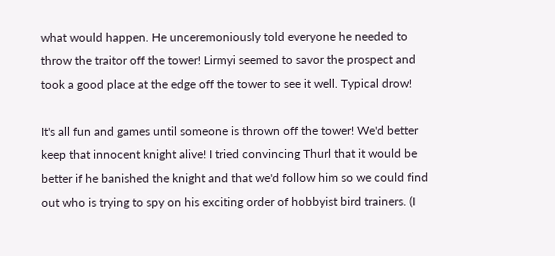what would happen. He unceremoniously told everyone he needed to throw the traitor off the tower! Lirmyi seemed to savor the prospect and took a good place at the edge off the tower to see it well. Typical drow!

It's all fun and games until someone is thrown off the tower! We'd better keep that innocent knight alive! I tried convincing Thurl that it would be better if he banished the knight and that we'd follow him so we could find out who is trying to spy on his exciting order of hobbyist bird trainers. (I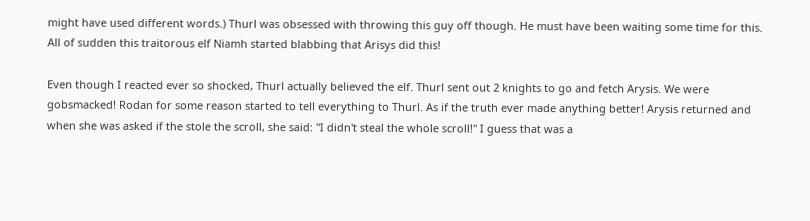might have used different words.) Thurl was obsessed with throwing this guy off though. He must have been waiting some time for this. All of sudden this traitorous elf Niamh started blabbing that Arisys did this!

Even though I reacted ever so shocked, Thurl actually believed the elf. Thurl sent out 2 knights to go and fetch Arysis. We were gobsmacked! Rodan for some reason started to tell everything to Thurl. As if the truth ever made anything better! Arysis returned and when she was asked if the stole the scroll, she said: "I didn't steal the whole scroll!" I guess that was a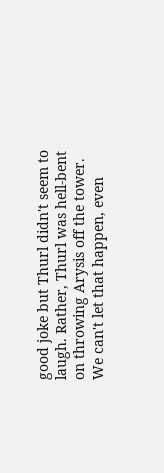good joke but Thurl didn't seem to laugh. Rather, Thurl was hell-bent on throwing Arysis off the tower. We can't let that happen, even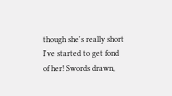though she's really short I've started to get fond of her! Swords drawn,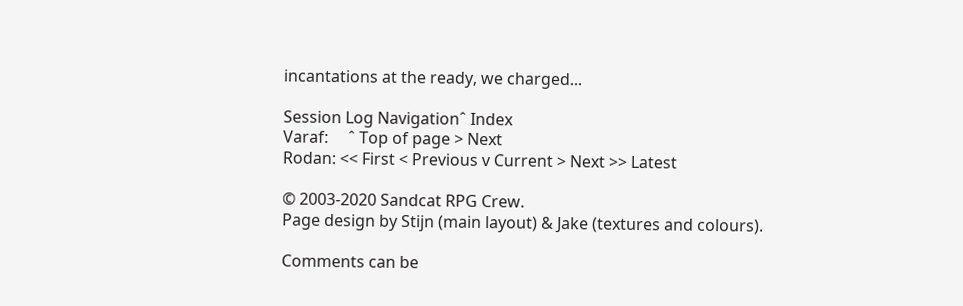incantations at the ready, we charged...

Session Log Navigationˆ Index
Varaf:     ˆ Top of page > Next
Rodan: << First < Previous v Current > Next >> Latest

© 2003-2020 Sandcat RPG Crew.
Page design by Stijn (main layout) & Jake (textures and colours).

Comments can be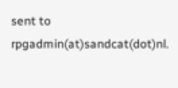sent to rpgadmin(at)sandcat(dot)nl.